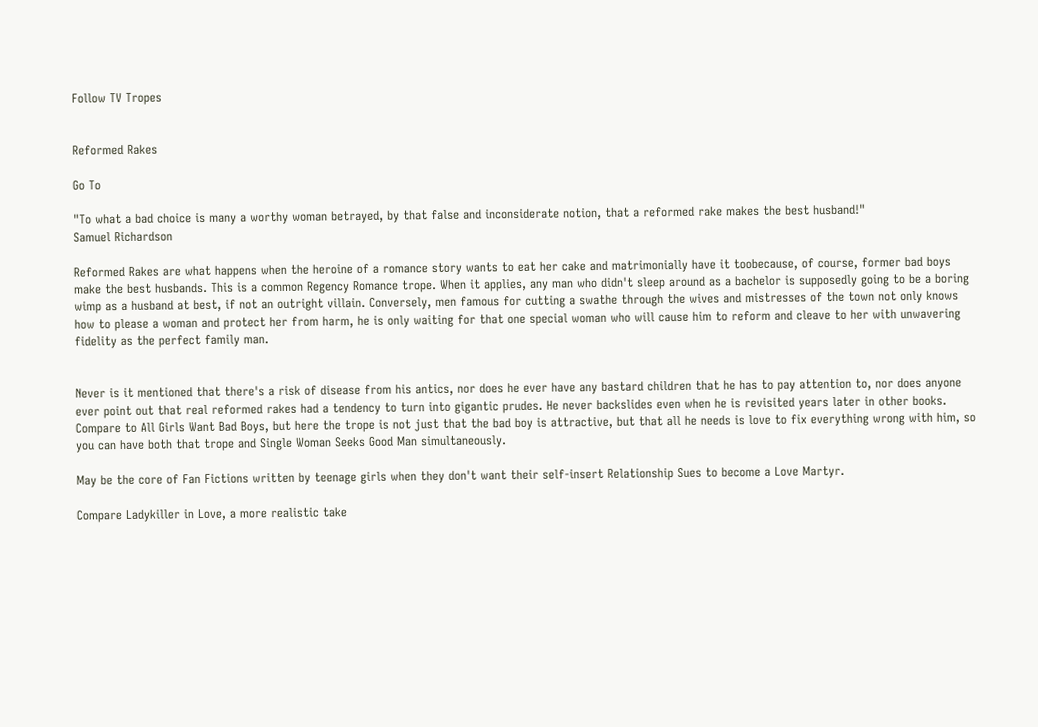Follow TV Tropes


Reformed Rakes

Go To

"To what a bad choice is many a worthy woman betrayed, by that false and inconsiderate notion, that a reformed rake makes the best husband!"
Samuel Richardson

Reformed Rakes are what happens when the heroine of a romance story wants to eat her cake and matrimonially have it toobecause, of course, former bad boys make the best husbands. This is a common Regency Romance trope. When it applies, any man who didn't sleep around as a bachelor is supposedly going to be a boring wimp as a husband at best, if not an outright villain. Conversely, men famous for cutting a swathe through the wives and mistresses of the town not only knows how to please a woman and protect her from harm, he is only waiting for that one special woman who will cause him to reform and cleave to her with unwavering fidelity as the perfect family man.


Never is it mentioned that there's a risk of disease from his antics, nor does he ever have any bastard children that he has to pay attention to, nor does anyone ever point out that real reformed rakes had a tendency to turn into gigantic prudes. He never backslides even when he is revisited years later in other books. Compare to All Girls Want Bad Boys, but here the trope is not just that the bad boy is attractive, but that all he needs is love to fix everything wrong with him, so you can have both that trope and Single Woman Seeks Good Man simultaneously.

May be the core of Fan Fictions written by teenage girls when they don't want their self-insert Relationship Sues to become a Love Martyr.

Compare Ladykiller in Love, a more realistic take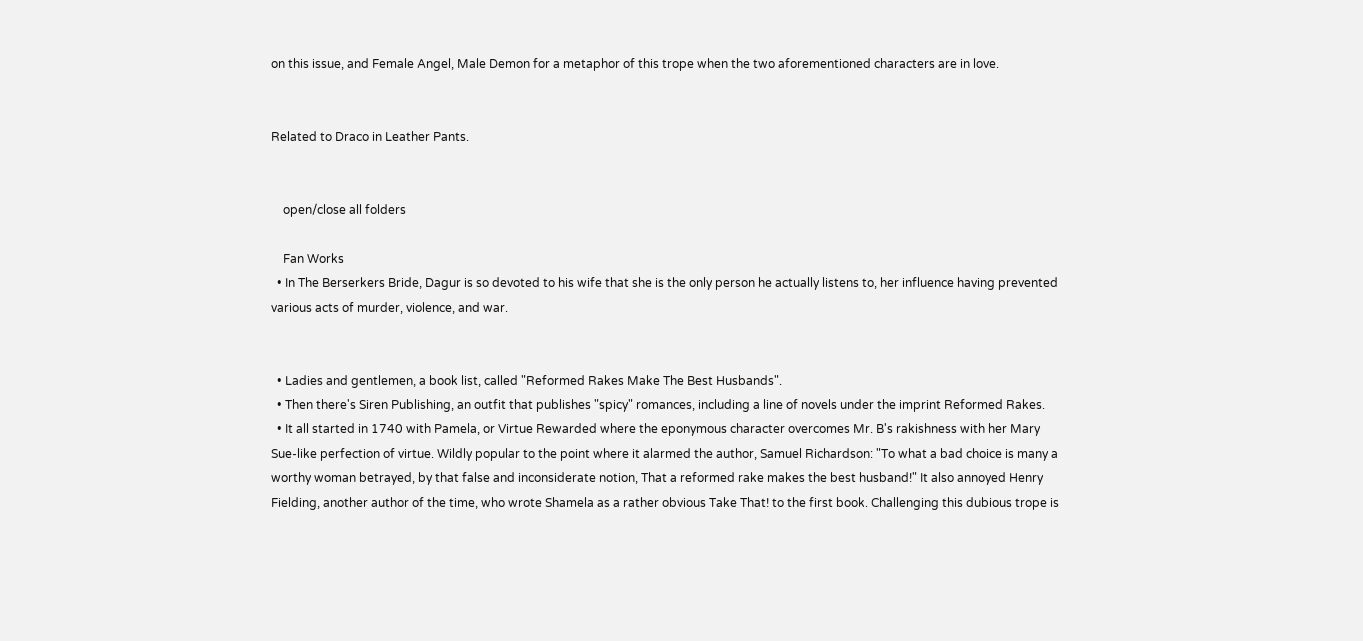on this issue, and Female Angel, Male Demon for a metaphor of this trope when the two aforementioned characters are in love.


Related to Draco in Leather Pants.


    open/close all folders

    Fan Works
  • In The Berserkers Bride, Dagur is so devoted to his wife that she is the only person he actually listens to, her influence having prevented various acts of murder, violence, and war.


  • Ladies and gentlemen, a book list, called "Reformed Rakes Make The Best Husbands".
  • Then there's Siren Publishing, an outfit that publishes "spicy" romances, including a line of novels under the imprint Reformed Rakes.
  • It all started in 1740 with Pamela, or Virtue Rewarded where the eponymous character overcomes Mr. B's rakishness with her Mary Sue-like perfection of virtue. Wildly popular to the point where it alarmed the author, Samuel Richardson: "To what a bad choice is many a worthy woman betrayed, by that false and inconsiderate notion, That a reformed rake makes the best husband!" It also annoyed Henry Fielding, another author of the time, who wrote Shamela as a rather obvious Take That! to the first book. Challenging this dubious trope is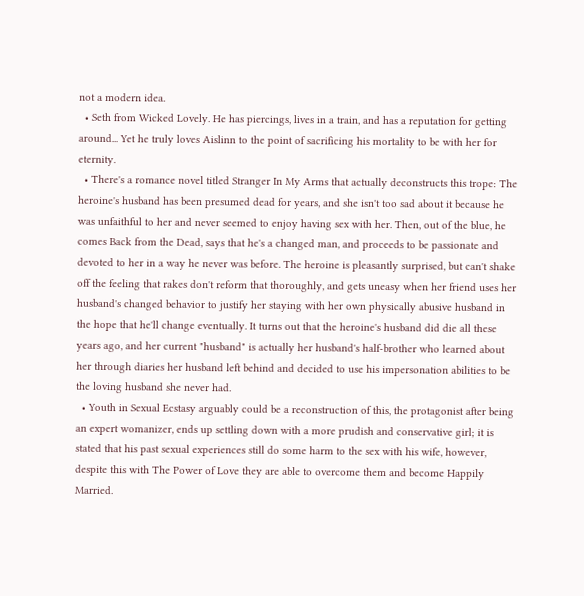not a modern idea.
  • Seth from Wicked Lovely. He has piercings, lives in a train, and has a reputation for getting around... Yet he truly loves Aislinn to the point of sacrificing his mortality to be with her for eternity.
  • There's a romance novel titled Stranger In My Arms that actually deconstructs this trope: The heroine's husband has been presumed dead for years, and she isn't too sad about it because he was unfaithful to her and never seemed to enjoy having sex with her. Then, out of the blue, he comes Back from the Dead, says that he's a changed man, and proceeds to be passionate and devoted to her in a way he never was before. The heroine is pleasantly surprised, but can't shake off the feeling that rakes don't reform that thoroughly, and gets uneasy when her friend uses her husband's changed behavior to justify her staying with her own physically abusive husband in the hope that he'll change eventually. It turns out that the heroine's husband did die all these years ago, and her current "husband" is actually her husband's half-brother who learned about her through diaries her husband left behind and decided to use his impersonation abilities to be the loving husband she never had.
  • Youth in Sexual Ecstasy arguably could be a reconstruction of this, the protagonist after being an expert womanizer, ends up settling down with a more prudish and conservative girl; it is stated that his past sexual experiences still do some harm to the sex with his wife, however, despite this with The Power of Love they are able to overcome them and become Happily Married.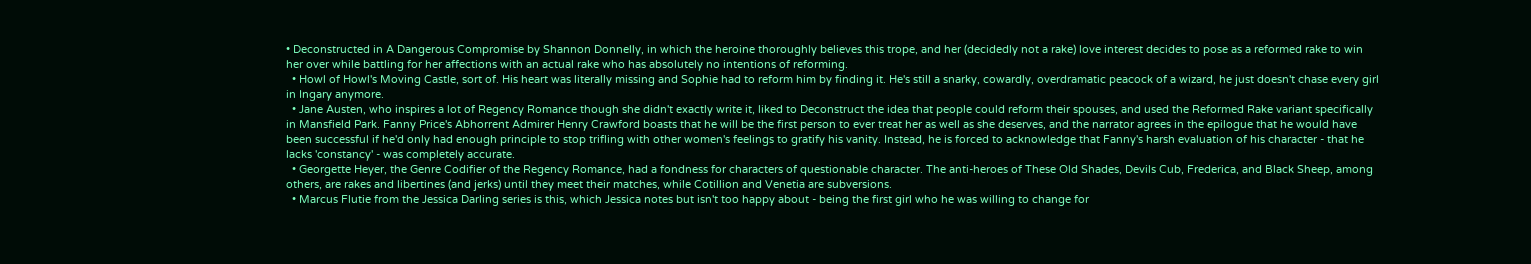• Deconstructed in A Dangerous Compromise by Shannon Donnelly, in which the heroine thoroughly believes this trope, and her (decidedly not a rake) love interest decides to pose as a reformed rake to win her over while battling for her affections with an actual rake who has absolutely no intentions of reforming.
  • Howl of Howl's Moving Castle, sort of. His heart was literally missing and Sophie had to reform him by finding it. He's still a snarky, cowardly, overdramatic peacock of a wizard, he just doesn't chase every girl in Ingary anymore.
  • Jane Austen, who inspires a lot of Regency Romance though she didn't exactly write it, liked to Deconstruct the idea that people could reform their spouses, and used the Reformed Rake variant specifically in Mansfield Park. Fanny Price's Abhorrent Admirer Henry Crawford boasts that he will be the first person to ever treat her as well as she deserves, and the narrator agrees in the epilogue that he would have been successful if he'd only had enough principle to stop trifling with other women's feelings to gratify his vanity. Instead, he is forced to acknowledge that Fanny's harsh evaluation of his character - that he lacks 'constancy' - was completely accurate.
  • Georgette Heyer, the Genre Codifier of the Regency Romance, had a fondness for characters of questionable character. The anti-heroes of These Old Shades, Devils Cub, Frederica, and Black Sheep, among others, are rakes and libertines (and jerks) until they meet their matches, while Cotillion and Venetia are subversions.
  • Marcus Flutie from the Jessica Darling series is this, which Jessica notes but isn't too happy about - being the first girl who he was willing to change for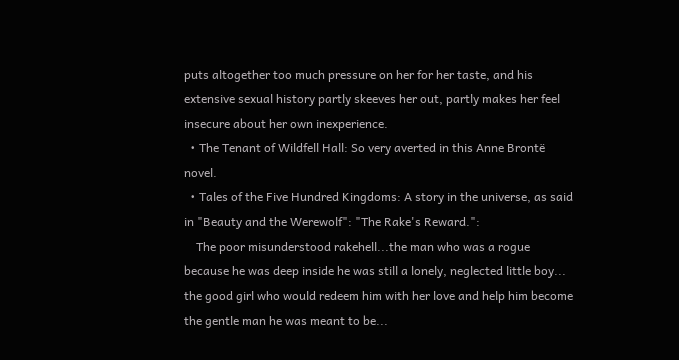puts altogether too much pressure on her for her taste, and his extensive sexual history partly skeeves her out, partly makes her feel insecure about her own inexperience.
  • The Tenant of Wildfell Hall: So very averted in this Anne Brontë novel.
  • Tales of the Five Hundred Kingdoms: A story in the universe, as said in "Beauty and the Werewolf": "The Rake's Reward.":
    The poor misunderstood rakehell...the man who was a rogue because he was deep inside he was still a lonely, neglected little boy... the good girl who would redeem him with her love and help him become the gentle man he was meant to be...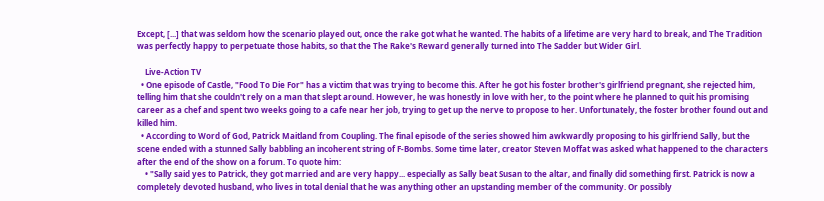Except, [...] that was seldom how the scenario played out, once the rake got what he wanted. The habits of a lifetime are very hard to break, and The Tradition was perfectly happy to perpetuate those habits, so that the The Rake's Reward generally turned into The Sadder but Wider Girl.

    Live-Action TV
  • One episode of Castle, "Food To Die For" has a victim that was trying to become this. After he got his foster brother's girlfriend pregnant, she rejected him, telling him that she couldn't rely on a man that slept around. However, he was honestly in love with her, to the point where he planned to quit his promising career as a chef and spent two weeks going to a cafe near her job, trying to get up the nerve to propose to her. Unfortunately, the foster brother found out and killed him.
  • According to Word of God, Patrick Maitland from Coupling. The final episode of the series showed him awkwardly proposing to his girlfriend Sally, but the scene ended with a stunned Sally babbling an incoherent string of F-Bombs. Some time later, creator Steven Moffat was asked what happened to the characters after the end of the show on a forum. To quote him:
    • "Sally said yes to Patrick, they got married and are very happy... especially as Sally beat Susan to the altar, and finally did something first. Patrick is now a completely devoted husband, who lives in total denial that he was anything other an upstanding member of the community. Or possibly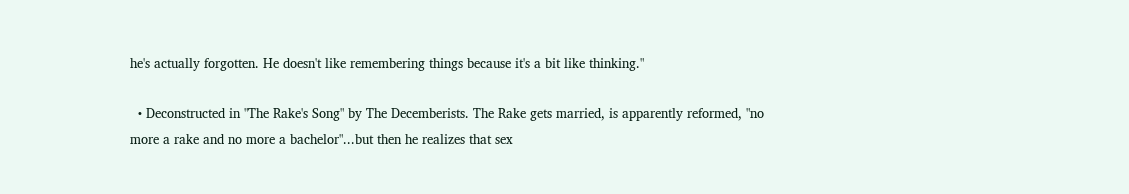he's actually forgotten. He doesn't like remembering things because it's a bit like thinking."

  • Deconstructed in "The Rake's Song" by The Decemberists. The Rake gets married, is apparently reformed, "no more a rake and no more a bachelor"...but then he realizes that sex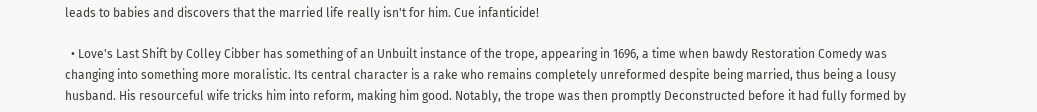leads to babies and discovers that the married life really isn't for him. Cue infanticide!

  • Love's Last Shift by Colley Cibber has something of an Unbuilt instance of the trope, appearing in 1696, a time when bawdy Restoration Comedy was changing into something more moralistic. Its central character is a rake who remains completely unreformed despite being married, thus being a lousy husband. His resourceful wife tricks him into reform, making him good. Notably, the trope was then promptly Deconstructed before it had fully formed by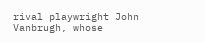rival playwright John Vanbrugh, whose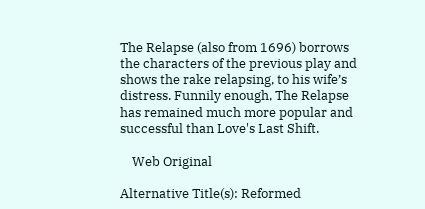The Relapse (also from 1696) borrows the characters of the previous play and shows the rake relapsing, to his wife’s distress. Funnily enough, The Relapse has remained much more popular and successful than Love's Last Shift.

    Web Original

Alternative Title(s): Reformed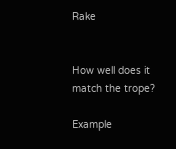Rake


How well does it match the trope?

Example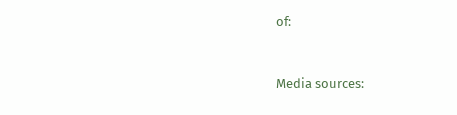of:


Media sources: